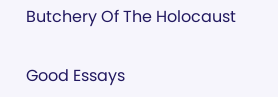Butchery Of The Holocaust

Good Essays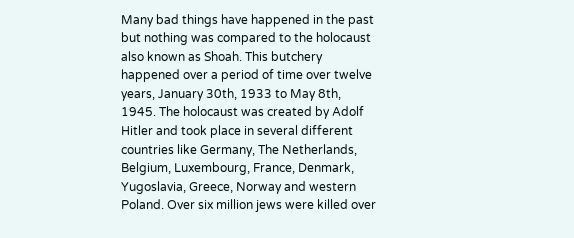Many bad things have happened in the past but nothing was compared to the holocaust also known as Shoah. This butchery happened over a period of time over twelve years, January 30th, 1933 to May 8th, 1945. The holocaust was created by Adolf Hitler and took place in several different countries like Germany, The Netherlands, Belgium, Luxembourg, France, Denmark, Yugoslavia, Greece, Norway and western Poland. Over six million jews were killed over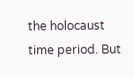the holocaust time period. But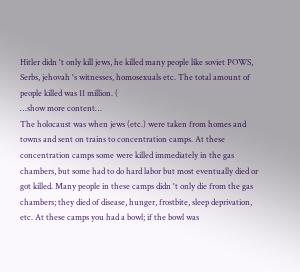Hitler didn 't only kill jews, he killed many people like soviet POWS, Serbs, jehovah 's witnesses, homosexuals etc. The total amount of people killed was 11 million. (
…show more content…
The holocaust was when jews (etc.) were taken from homes and towns and sent on trains to concentration camps. At these concentration camps some were killed immediately in the gas chambers, but some had to do hard labor but most eventually died or got killed. Many people in these camps didn 't only die from the gas chambers; they died of disease, hunger, frostbite, sleep deprivation, etc. At these camps you had a bowl; if the bowl was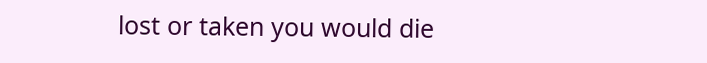lost or taken you would die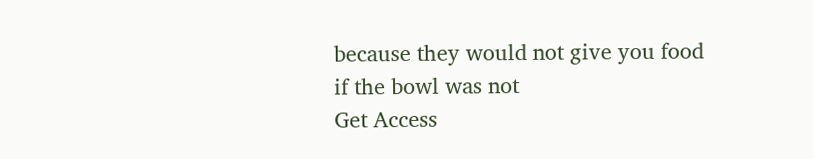because they would not give you food if the bowl was not
Get Access